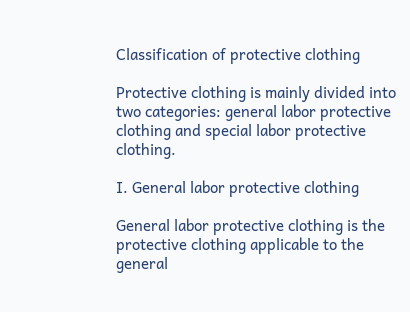Classification of protective clothing

Protective clothing is mainly divided into two categories: general labor protective clothing and special labor protective clothing.

I. General labor protective clothing

General labor protective clothing is the protective clothing applicable to the general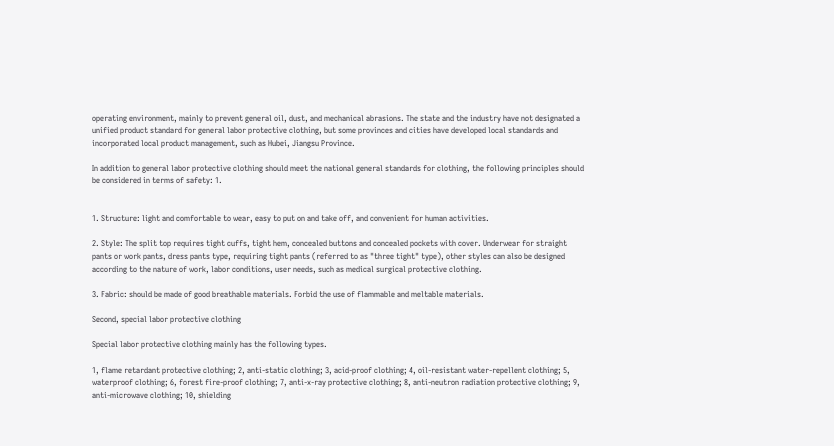operating environment, mainly to prevent general oil, dust, and mechanical abrasions. The state and the industry have not designated a unified product standard for general labor protective clothing, but some provinces and cities have developed local standards and incorporated local product management, such as Hubei, Jiangsu Province.

In addition to general labor protective clothing should meet the national general standards for clothing, the following principles should be considered in terms of safety: 1.


1. Structure: light and comfortable to wear, easy to put on and take off, and convenient for human activities.

2. Style: The split top requires tight cuffs, tight hem, concealed buttons and concealed pockets with cover. Underwear for straight pants or work pants, dress pants type, requiring tight pants (referred to as "three tight" type), other styles can also be designed according to the nature of work, labor conditions, user needs, such as medical surgical protective clothing.

3. Fabric: should be made of good breathable materials. Forbid the use of flammable and meltable materials.

Second, special labor protective clothing

Special labor protective clothing mainly has the following types.

1, flame retardant protective clothing; 2, anti-static clothing; 3, acid-proof clothing; 4, oil-resistant water-repellent clothing; 5, waterproof clothing; 6, forest fire-proof clothing; 7, anti-x-ray protective clothing; 8, anti-neutron radiation protective clothing; 9, anti-microwave clothing; 10, shielding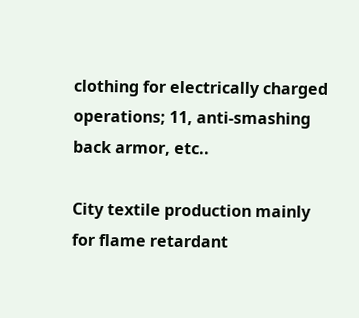clothing for electrically charged operations; 11, anti-smashing back armor, etc..

City textile production mainly for flame retardant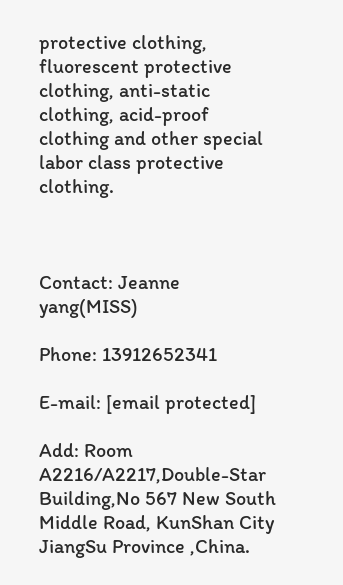protective clothing, fluorescent protective clothing, anti-static clothing, acid-proof clothing and other special labor class protective clothing.



Contact: Jeanne yang(MISS)

Phone: 13912652341

E-mail: [email protected]

Add: Room A2216/A2217,Double-Star Building,No 567 New South Middle Road, KunShan City JiangSu Province ,China.